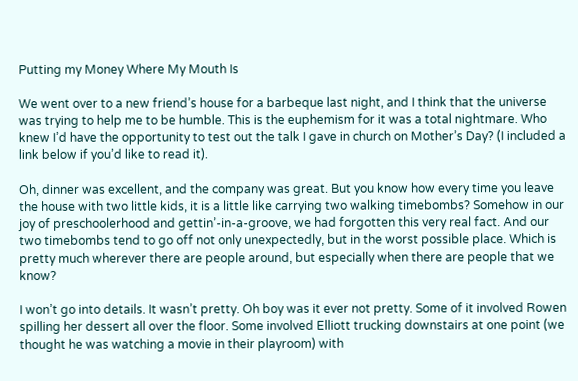Putting my Money Where My Mouth Is

We went over to a new friend’s house for a barbeque last night, and I think that the universe was trying to help me to be humble. This is the euphemism for it was a total nightmare. Who knew I’d have the opportunity to test out the talk I gave in church on Mother’s Day? (I included a link below if you’d like to read it).

Oh, dinner was excellent, and the company was great. But you know how every time you leave the house with two little kids, it is a little like carrying two walking timebombs? Somehow in our joy of preschoolerhood and gettin’-in-a-groove, we had forgotten this very real fact. And our two timebombs tend to go off not only unexpectedly, but in the worst possible place. Which is pretty much wherever there are people around, but especially when there are people that we know?

I won’t go into details. It wasn’t pretty. Oh boy was it ever not pretty. Some of it involved Rowen spilling her dessert all over the floor. Some involved Elliott trucking downstairs at one point (we thought he was watching a movie in their playroom) with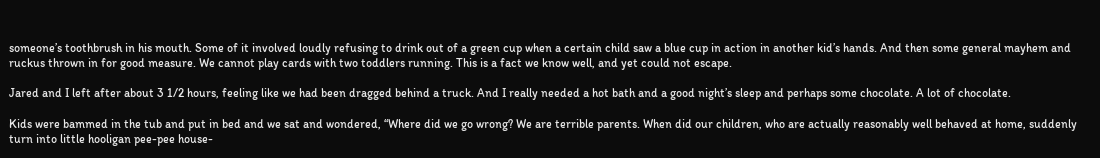someone’s toothbrush in his mouth. Some of it involved loudly refusing to drink out of a green cup when a certain child saw a blue cup in action in another kid’s hands. And then some general mayhem and ruckus thrown in for good measure. We cannot play cards with two toddlers running. This is a fact we know well, and yet could not escape.

Jared and I left after about 3 1/2 hours, feeling like we had been dragged behind a truck. And I really needed a hot bath and a good night’s sleep and perhaps some chocolate. A lot of chocolate.

Kids were bammed in the tub and put in bed and we sat and wondered, “Where did we go wrong? We are terrible parents. When did our children, who are actually reasonably well behaved at home, suddenly turn into little hooligan pee-pee house-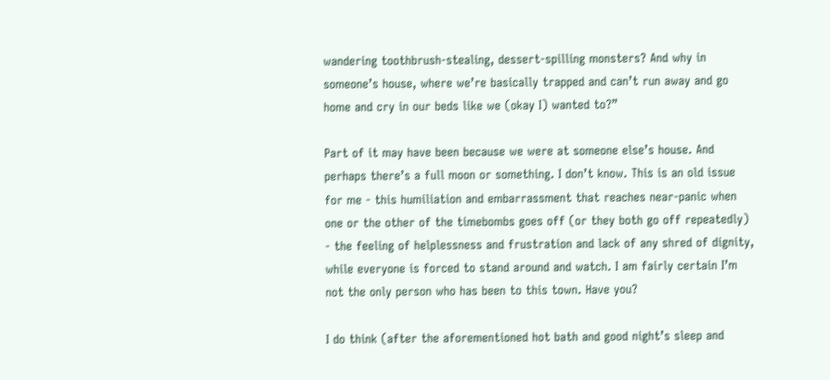wandering toothbrush-stealing, dessert-spilling monsters? And why in someone’s house, where we’re basically trapped and can’t run away and go home and cry in our beds like we (okay I) wanted to?”

Part of it may have been because we were at someone else’s house. And perhaps there’s a full moon or something. I don’t know. This is an old issue for me - this humiliation and embarrassment that reaches near-panic when one or the other of the timebombs goes off (or they both go off repeatedly) - the feeling of helplessness and frustration and lack of any shred of dignity, while everyone is forced to stand around and watch. I am fairly certain I’m not the only person who has been to this town. Have you?

I do think (after the aforementioned hot bath and good night’s sleep and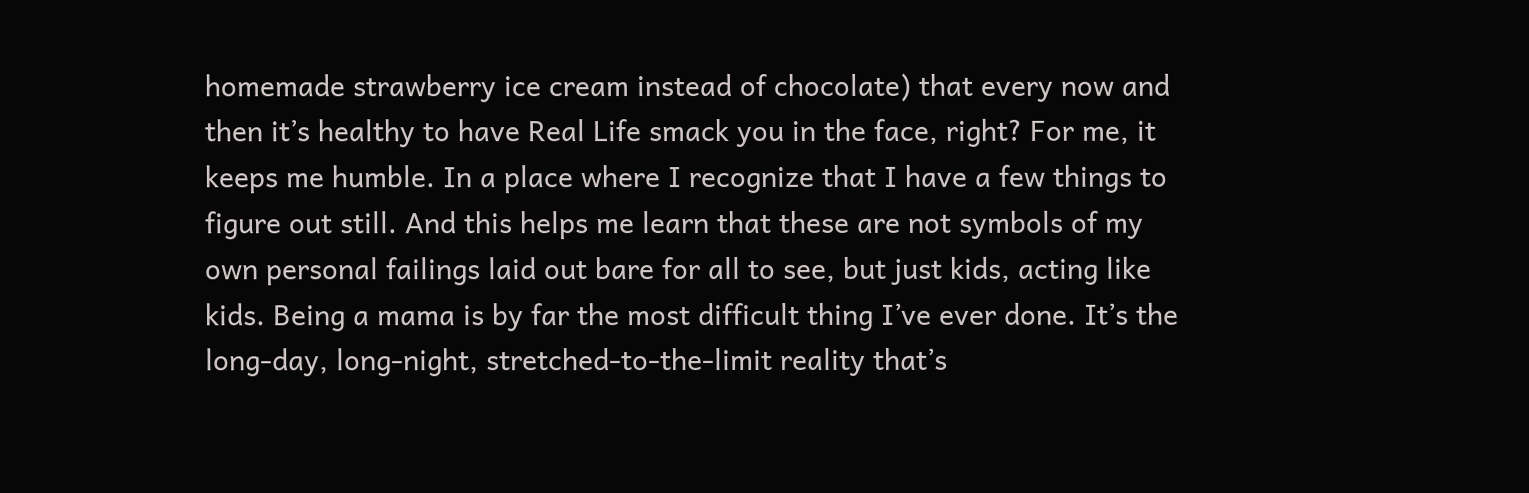homemade strawberry ice cream instead of chocolate) that every now and then it’s healthy to have Real Life smack you in the face, right? For me, it keeps me humble. In a place where I recognize that I have a few things to figure out still. And this helps me learn that these are not symbols of my own personal failings laid out bare for all to see, but just kids, acting like kids. Being a mama is by far the most difficult thing I’ve ever done. It’s the long-day, long-night, stretched-to-the-limit reality that’s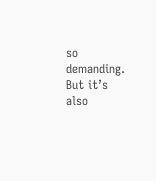so demanding. But it’s also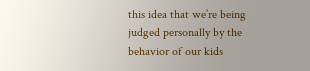this idea that we’re being judged personally by the behavior of our kids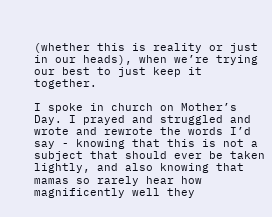(whether this is reality or just in our heads), when we’re trying our best to just keep it together.

I spoke in church on Mother’s Day. I prayed and struggled and wrote and rewrote the words I’d say - knowing that this is not a subject that should ever be taken lightly, and also knowing that mamas so rarely hear how magnificently well they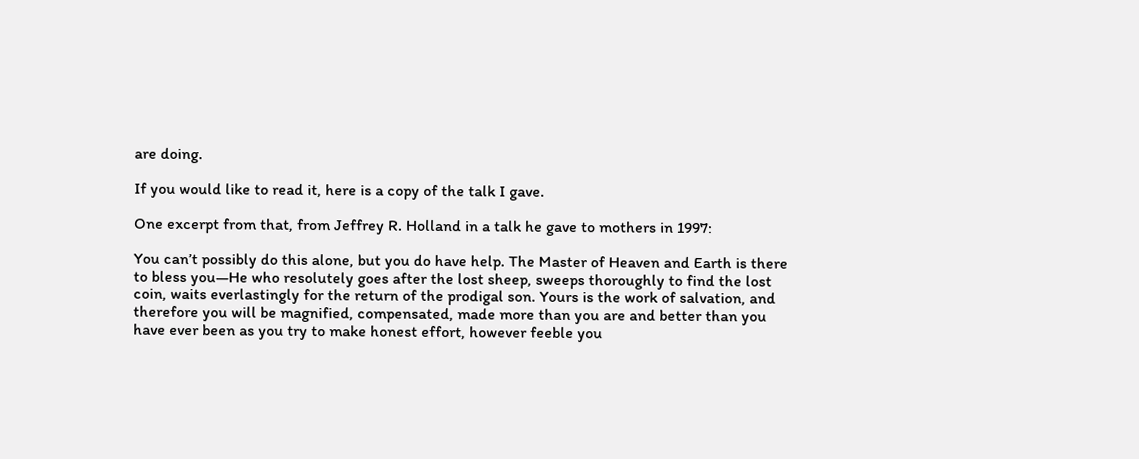are doing.

If you would like to read it, here is a copy of the talk I gave.

One excerpt from that, from Jeffrey R. Holland in a talk he gave to mothers in 1997:

You can’t possibly do this alone, but you do have help. The Master of Heaven and Earth is there to bless you—He who resolutely goes after the lost sheep, sweeps thoroughly to find the lost coin, waits everlastingly for the return of the prodigal son. Yours is the work of salvation, and therefore you will be magnified, compensated, made more than you are and better than you have ever been as you try to make honest effort, however feeble you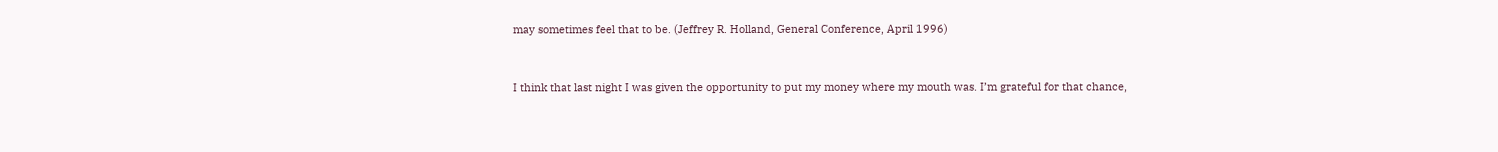may sometimes feel that to be. (Jeffrey R. Holland, General Conference, April 1996)


I think that last night I was given the opportunity to put my money where my mouth was. I’m grateful for that chance,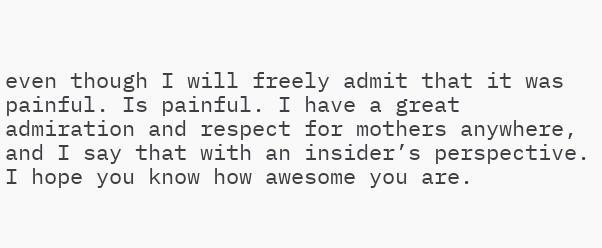even though I will freely admit that it was painful. Is painful. I have a great admiration and respect for mothers anywhere, and I say that with an insider’s perspective. I hope you know how awesome you are.